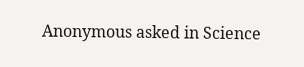Anonymous asked in Science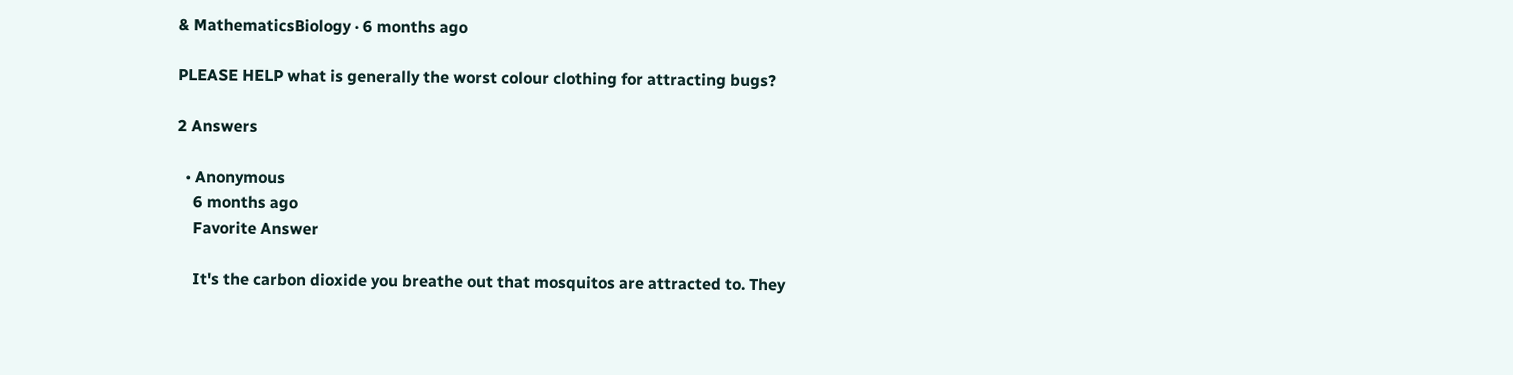& MathematicsBiology · 6 months ago

PLEASE HELP what is generally the worst colour clothing for attracting bugs?

2 Answers

  • Anonymous
    6 months ago
    Favorite Answer

    It's the carbon dioxide you breathe out that mosquitos are attracted to. They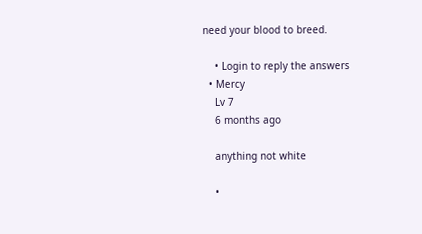need your blood to breed.

    • Login to reply the answers
  • Mercy
    Lv 7
    6 months ago

    anything not white

    •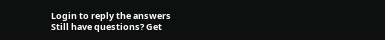Login to reply the answers
Still have questions? Get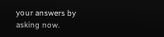your answers by asking now.